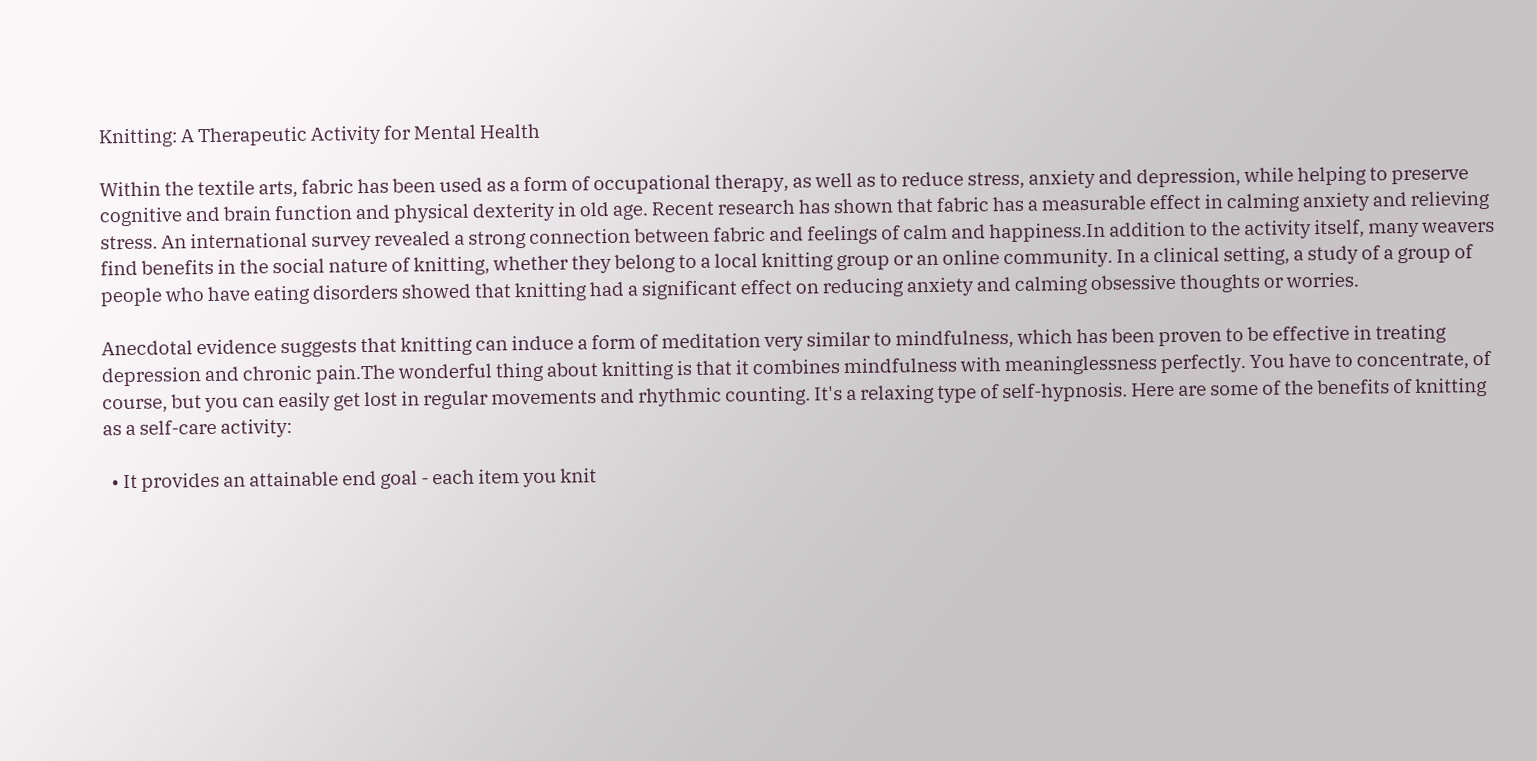Knitting: A Therapeutic Activity for Mental Health

Within the textile arts, fabric has been used as a form of occupational therapy, as well as to reduce stress, anxiety and depression, while helping to preserve cognitive and brain function and physical dexterity in old age. Recent research has shown that fabric has a measurable effect in calming anxiety and relieving stress. An international survey revealed a strong connection between fabric and feelings of calm and happiness.In addition to the activity itself, many weavers find benefits in the social nature of knitting, whether they belong to a local knitting group or an online community. In a clinical setting, a study of a group of people who have eating disorders showed that knitting had a significant effect on reducing anxiety and calming obsessive thoughts or worries.

Anecdotal evidence suggests that knitting can induce a form of meditation very similar to mindfulness, which has been proven to be effective in treating depression and chronic pain.The wonderful thing about knitting is that it combines mindfulness with meaninglessness perfectly. You have to concentrate, of course, but you can easily get lost in regular movements and rhythmic counting. It's a relaxing type of self-hypnosis. Here are some of the benefits of knitting as a self-care activity:

  • It provides an attainable end goal - each item you knit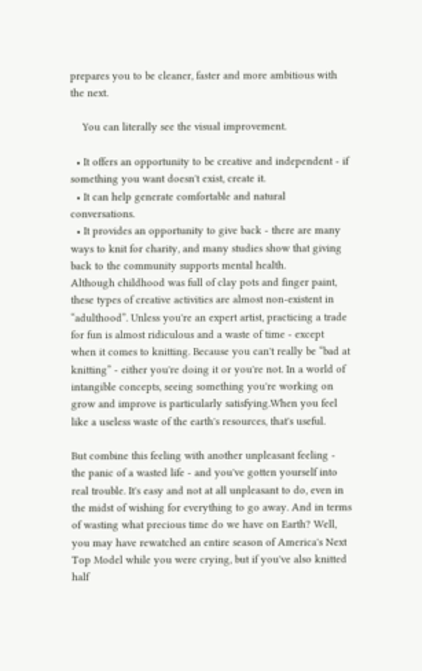prepares you to be cleaner, faster and more ambitious with the next.

    You can literally see the visual improvement.

  • It offers an opportunity to be creative and independent - if something you want doesn't exist, create it.
  • It can help generate comfortable and natural conversations.
  • It provides an opportunity to give back - there are many ways to knit for charity, and many studies show that giving back to the community supports mental health.
Although childhood was full of clay pots and finger paint, these types of creative activities are almost non-existent in “adulthood”. Unless you're an expert artist, practicing a trade for fun is almost ridiculous and a waste of time - except when it comes to knitting. Because you can't really be “bad at knitting” - either you're doing it or you're not. In a world of intangible concepts, seeing something you're working on grow and improve is particularly satisfying.When you feel like a useless waste of the earth's resources, that's useful.

But combine this feeling with another unpleasant feeling - the panic of a wasted life - and you've gotten yourself into real trouble. It's easy and not at all unpleasant to do, even in the midst of wishing for everything to go away. And in terms of wasting what precious time do we have on Earth? Well, you may have rewatched an entire season of America's Next Top Model while you were crying, but if you've also knitted half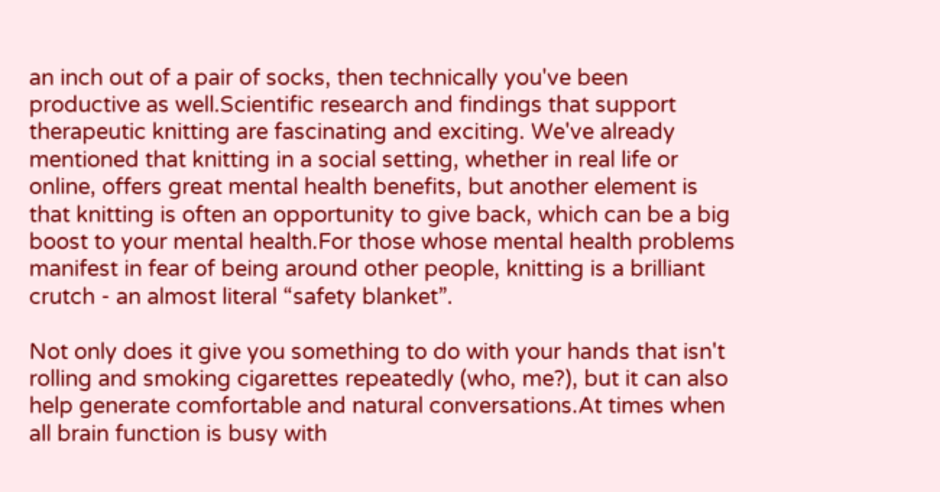an inch out of a pair of socks, then technically you've been productive as well.Scientific research and findings that support therapeutic knitting are fascinating and exciting. We've already mentioned that knitting in a social setting, whether in real life or online, offers great mental health benefits, but another element is that knitting is often an opportunity to give back, which can be a big boost to your mental health.For those whose mental health problems manifest in fear of being around other people, knitting is a brilliant crutch - an almost literal “safety blanket”.

Not only does it give you something to do with your hands that isn't rolling and smoking cigarettes repeatedly (who, me?), but it can also help generate comfortable and natural conversations.At times when all brain function is busy with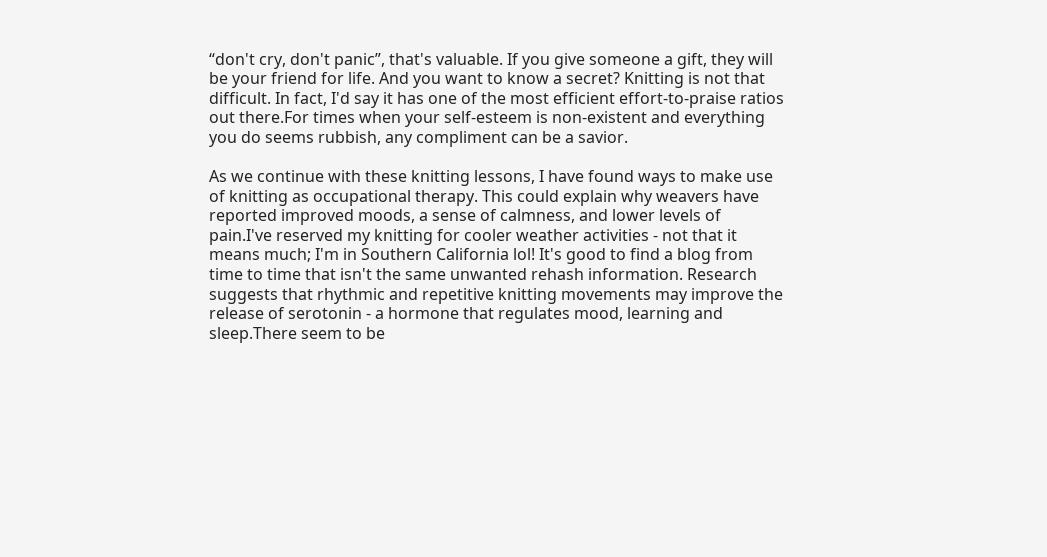“don't cry, don't panic”, that's valuable. If you give someone a gift, they will be your friend for life. And you want to know a secret? Knitting is not that difficult. In fact, I'd say it has one of the most efficient effort-to-praise ratios out there.For times when your self-esteem is non-existent and everything you do seems rubbish, any compliment can be a savior.

As we continue with these knitting lessons, I have found ways to make use of knitting as occupational therapy. This could explain why weavers have reported improved moods, a sense of calmness, and lower levels of pain.I've reserved my knitting for cooler weather activities - not that it means much; I'm in Southern California lol! It's good to find a blog from time to time that isn't the same unwanted rehash information. Research suggests that rhythmic and repetitive knitting movements may improve the release of serotonin - a hormone that regulates mood, learning and sleep.There seem to be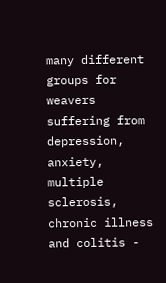many different groups for weavers suffering from depression, anxiety, multiple sclerosis, chronic illness and colitis -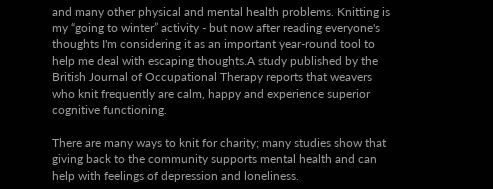and many other physical and mental health problems. Knitting is my “going to winter” activity - but now after reading everyone's thoughts I'm considering it as an important year-round tool to help me deal with escaping thoughts.A study published by the British Journal of Occupational Therapy reports that weavers who knit frequently are calm, happy and experience superior cognitive functioning.

There are many ways to knit for charity; many studies show that giving back to the community supports mental health and can help with feelings of depression and loneliness.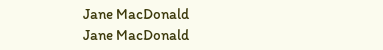Jane MacDonald
Jane MacDonald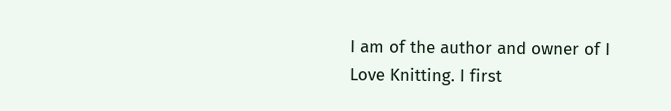I am of the author and owner of I Love Knitting. I first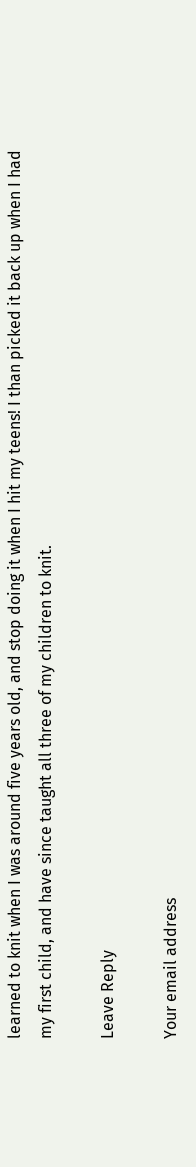learned to knit when I was around five years old, and stop doing it when I hit my teens! I than picked it back up when I had my first child, and have since taught all three of my children to knit.

Leave Reply

Your email address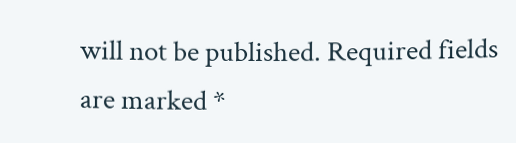will not be published. Required fields are marked *